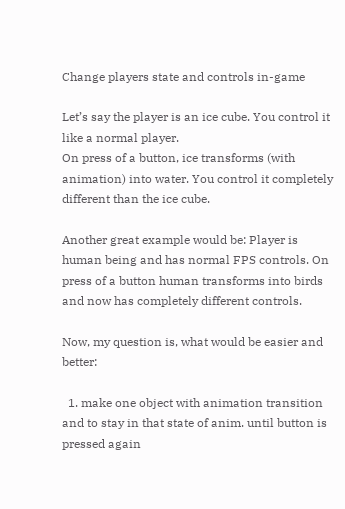Change players state and controls in-game

Let’s say the player is an ice cube. You control it like a normal player.
On press of a button, ice transforms (with animation) into water. You control it completely different than the ice cube.

Another great example would be: Player is human being and has normal FPS controls. On press of a button human transforms into birds and now has completely different controls.

Now, my question is, what would be easier and better:

  1. make one object with animation transition and to stay in that state of anim. until button is pressed again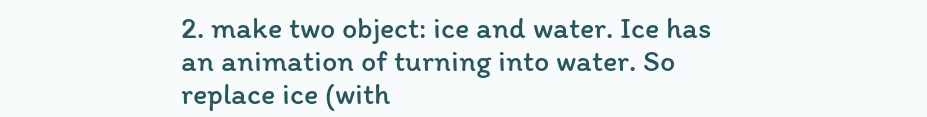2. make two object: ice and water. Ice has an animation of turning into water. So replace ice (with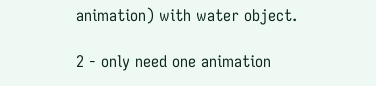animation) with water object.

2 - only need one animation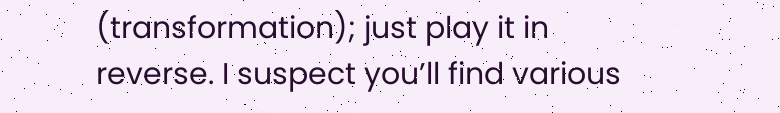(transformation); just play it in reverse. I suspect you’ll find various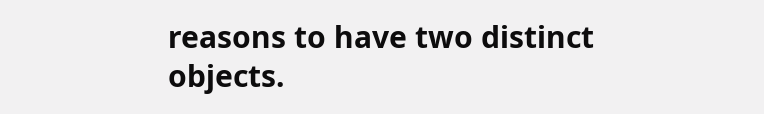reasons to have two distinct objects.